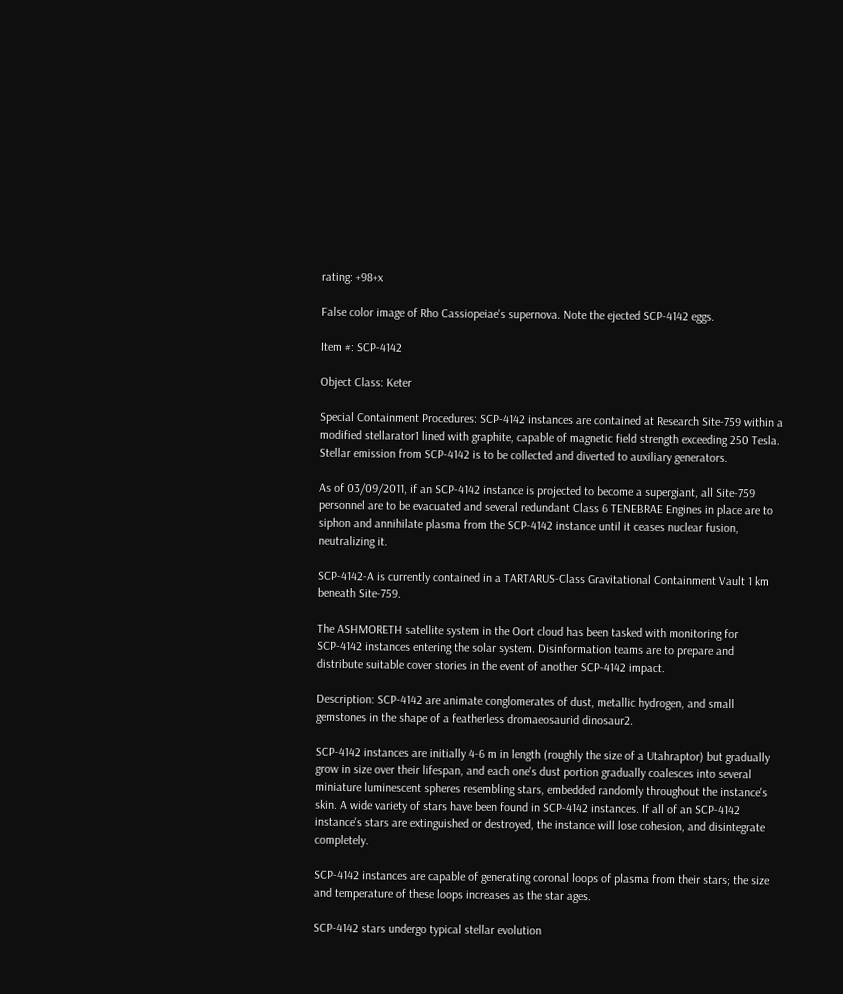rating: +98+x

False color image of Rho Cassiopeiae's supernova. Note the ejected SCP-4142 eggs.

Item #: SCP-4142

Object Class: Keter

Special Containment Procedures: SCP-4142 instances are contained at Research Site-759 within a modified stellarator1 lined with graphite, capable of magnetic field strength exceeding 250 Tesla. Stellar emission from SCP-4142 is to be collected and diverted to auxiliary generators.

As of 03/09/2011, if an SCP-4142 instance is projected to become a supergiant, all Site-759 personnel are to be evacuated and several redundant Class 6 TENEBRAE Engines in place are to siphon and annihilate plasma from the SCP-4142 instance until it ceases nuclear fusion, neutralizing it.

SCP-4142-A is currently contained in a TARTARUS-Class Gravitational Containment Vault 1 km beneath Site-759.

The ASHMORETH satellite system in the Oort cloud has been tasked with monitoring for SCP-4142 instances entering the solar system. Disinformation teams are to prepare and distribute suitable cover stories in the event of another SCP-4142 impact.

Description: SCP-4142 are animate conglomerates of dust, metallic hydrogen, and small gemstones in the shape of a featherless dromaeosaurid dinosaur2.

SCP-4142 instances are initially 4-6 m in length (roughly the size of a Utahraptor) but gradually grow in size over their lifespan, and each one's dust portion gradually coalesces into several miniature luminescent spheres resembling stars, embedded randomly throughout the instance's skin. A wide variety of stars have been found in SCP-4142 instances. If all of an SCP-4142 instance's stars are extinguished or destroyed, the instance will lose cohesion, and disintegrate completely.

SCP-4142 instances are capable of generating coronal loops of plasma from their stars; the size and temperature of these loops increases as the star ages.

SCP-4142 stars undergo typical stellar evolution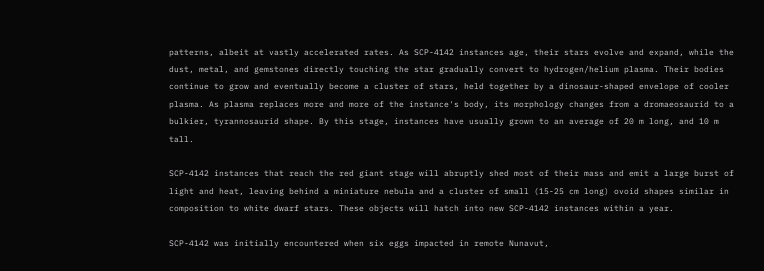patterns, albeit at vastly accelerated rates. As SCP-4142 instances age, their stars evolve and expand, while the dust, metal, and gemstones directly touching the star gradually convert to hydrogen/helium plasma. Their bodies continue to grow and eventually become a cluster of stars, held together by a dinosaur-shaped envelope of cooler plasma. As plasma replaces more and more of the instance's body, its morphology changes from a dromaeosaurid to a bulkier, tyrannosaurid shape. By this stage, instances have usually grown to an average of 20 m long, and 10 m tall.

SCP-4142 instances that reach the red giant stage will abruptly shed most of their mass and emit a large burst of light and heat, leaving behind a miniature nebula and a cluster of small (15-25 cm long) ovoid shapes similar in composition to white dwarf stars. These objects will hatch into new SCP-4142 instances within a year.

SCP-4142 was initially encountered when six eggs impacted in remote Nunavut,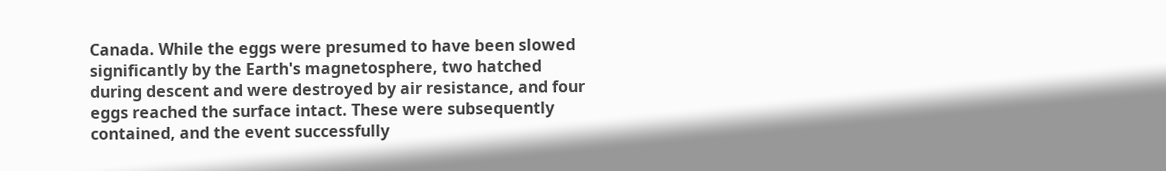Canada. While the eggs were presumed to have been slowed significantly by the Earth's magnetosphere, two hatched during descent and were destroyed by air resistance, and four eggs reached the surface intact. These were subsequently contained, and the event successfully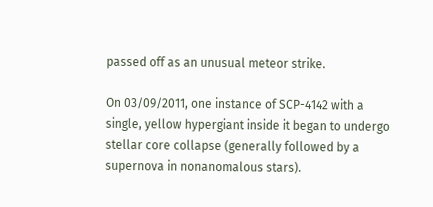passed off as an unusual meteor strike.

On 03/09/2011, one instance of SCP-4142 with a single, yellow hypergiant inside it began to undergo stellar core collapse (generally followed by a supernova in nonanomalous stars).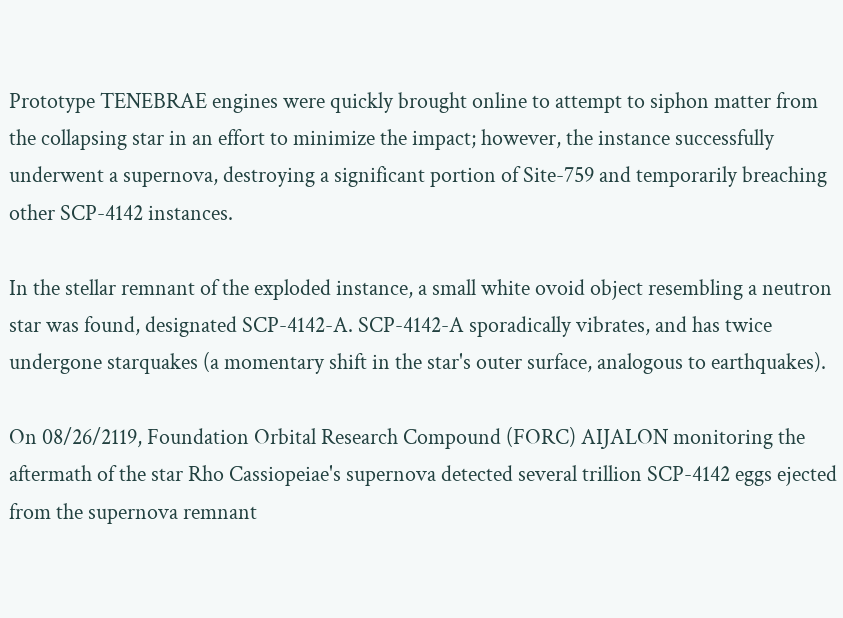Prototype TENEBRAE engines were quickly brought online to attempt to siphon matter from the collapsing star in an effort to minimize the impact; however, the instance successfully underwent a supernova, destroying a significant portion of Site-759 and temporarily breaching other SCP-4142 instances.

In the stellar remnant of the exploded instance, a small white ovoid object resembling a neutron star was found, designated SCP-4142-A. SCP-4142-A sporadically vibrates, and has twice undergone starquakes (a momentary shift in the star's outer surface, analogous to earthquakes).

On 08/26/2119, Foundation Orbital Research Compound (FORC) AIJALON monitoring the aftermath of the star Rho Cassiopeiae's supernova detected several trillion SCP-4142 eggs ejected from the supernova remnant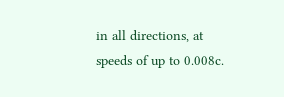in all directions, at speeds of up to 0.008c.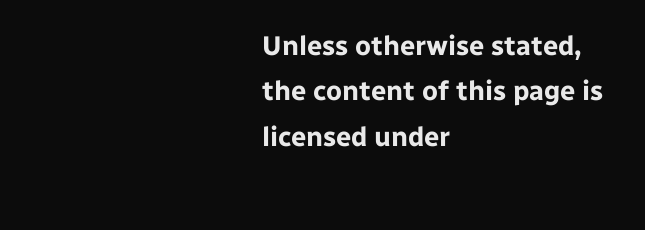Unless otherwise stated, the content of this page is licensed under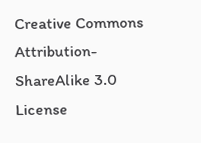Creative Commons Attribution-ShareAlike 3.0 License